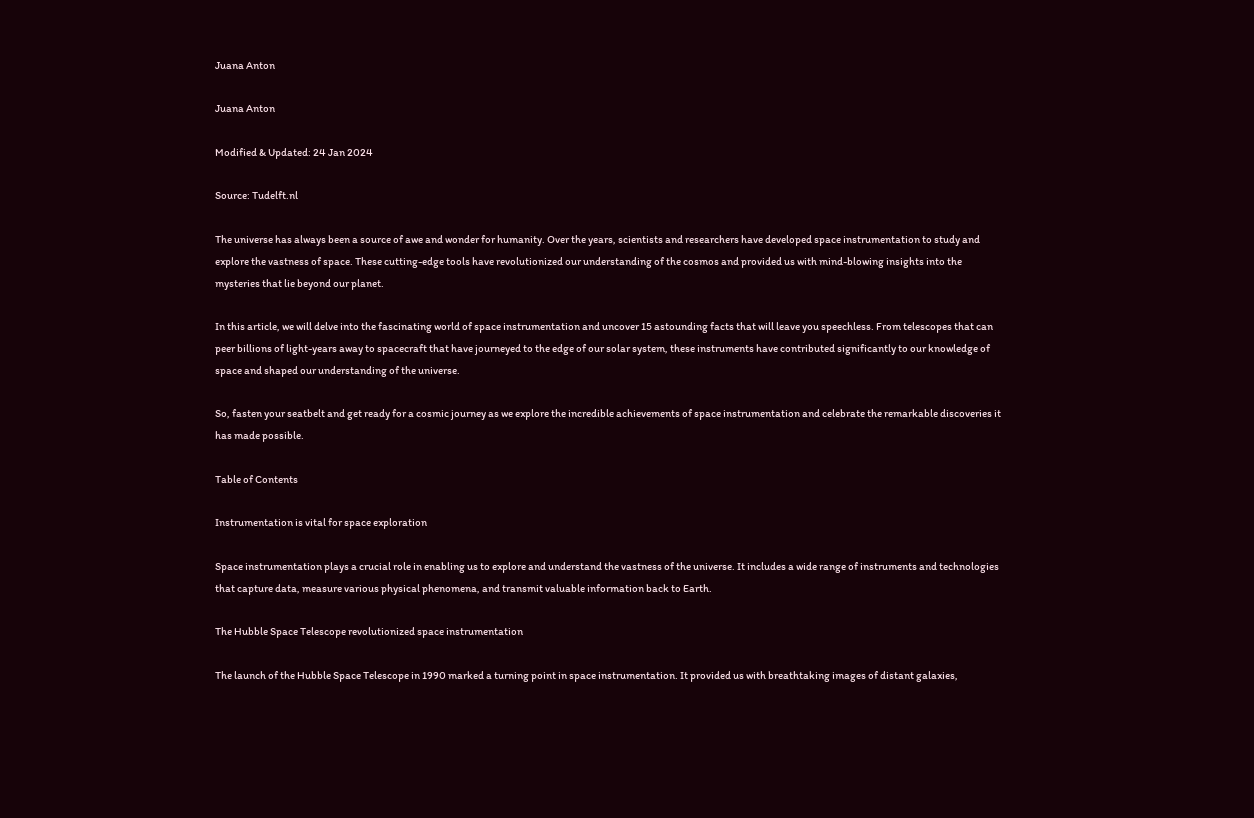Juana Anton

Juana Anton

Modified & Updated: 24 Jan 2024

Source: Tudelft.nl

The universe has always been a source of awe and wonder for humanity. Over the years, scientists and researchers have developed space instrumentation to study and explore the vastness of space. These cutting-edge tools have revolutionized our understanding of the cosmos and provided us with mind-blowing insights into the mysteries that lie beyond our planet.

In this article, we will delve into the fascinating world of space instrumentation and uncover 15 astounding facts that will leave you speechless. From telescopes that can peer billions of light-years away to spacecraft that have journeyed to the edge of our solar system, these instruments have contributed significantly to our knowledge of space and shaped our understanding of the universe.

So, fasten your seatbelt and get ready for a cosmic journey as we explore the incredible achievements of space instrumentation and celebrate the remarkable discoveries it has made possible.

Table of Contents

Instrumentation is vital for space exploration

Space instrumentation plays a crucial role in enabling us to explore and understand the vastness of the universe. It includes a wide range of instruments and technologies that capture data, measure various physical phenomena, and transmit valuable information back to Earth.

The Hubble Space Telescope revolutionized space instrumentation

The launch of the Hubble Space Telescope in 1990 marked a turning point in space instrumentation. It provided us with breathtaking images of distant galaxies,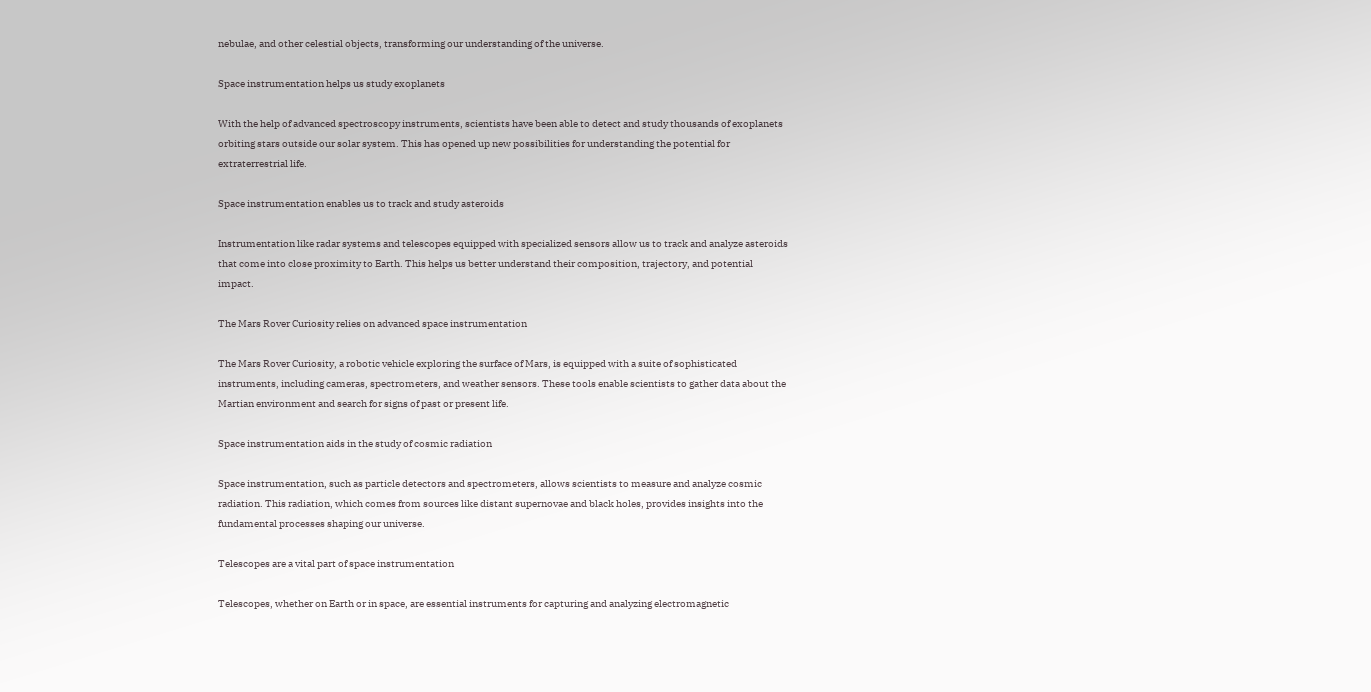nebulae, and other celestial objects, transforming our understanding of the universe.

Space instrumentation helps us study exoplanets

With the help of advanced spectroscopy instruments, scientists have been able to detect and study thousands of exoplanets orbiting stars outside our solar system. This has opened up new possibilities for understanding the potential for extraterrestrial life.

Space instrumentation enables us to track and study asteroids

Instrumentation like radar systems and telescopes equipped with specialized sensors allow us to track and analyze asteroids that come into close proximity to Earth. This helps us better understand their composition, trajectory, and potential impact.

The Mars Rover Curiosity relies on advanced space instrumentation

The Mars Rover Curiosity, a robotic vehicle exploring the surface of Mars, is equipped with a suite of sophisticated instruments, including cameras, spectrometers, and weather sensors. These tools enable scientists to gather data about the Martian environment and search for signs of past or present life.

Space instrumentation aids in the study of cosmic radiation

Space instrumentation, such as particle detectors and spectrometers, allows scientists to measure and analyze cosmic radiation. This radiation, which comes from sources like distant supernovae and black holes, provides insights into the fundamental processes shaping our universe.

Telescopes are a vital part of space instrumentation

Telescopes, whether on Earth or in space, are essential instruments for capturing and analyzing electromagnetic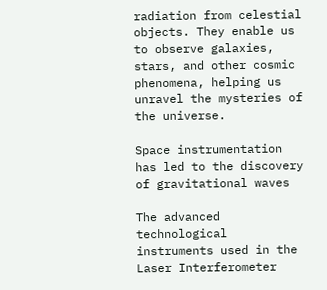radiation from celestial objects. They enable us to observe galaxies, stars, and other cosmic phenomena, helping us unravel the mysteries of the universe.

Space instrumentation has led to the discovery of gravitational waves

The advanced technological instruments used in the Laser Interferometer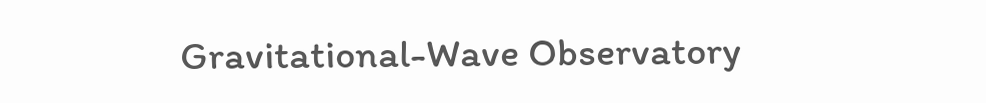Gravitational-Wave Observatory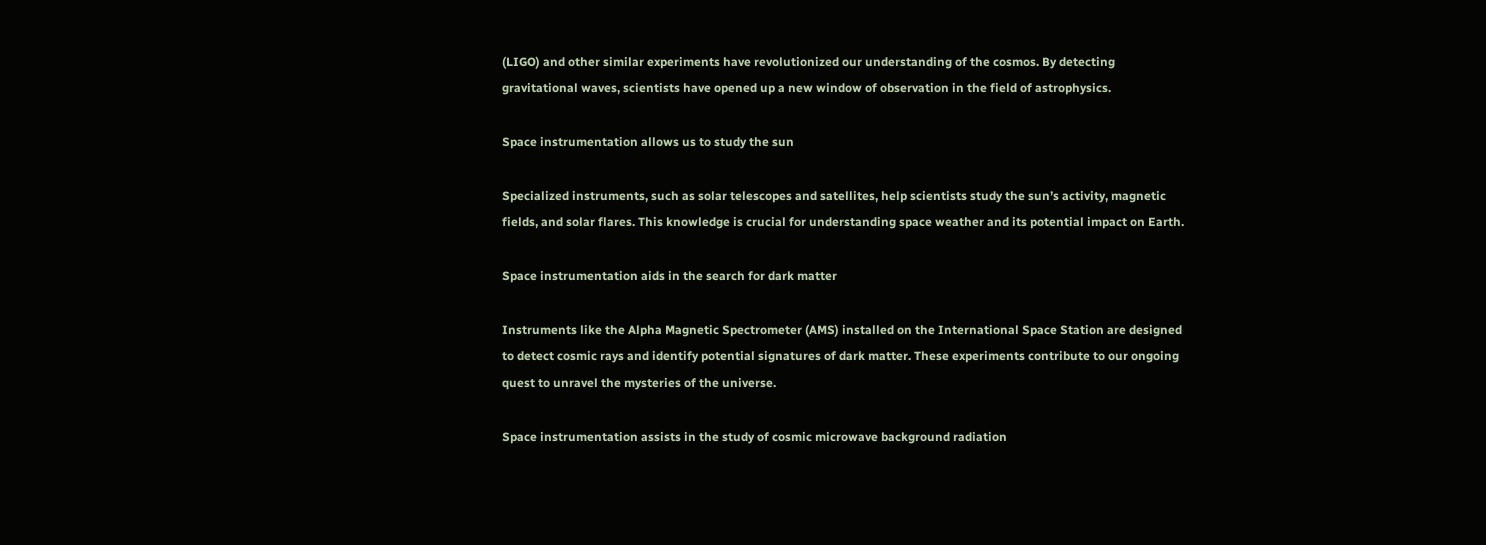(LIGO) and other similar experiments have revolutionized our understanding of the cosmos. By detecting gravitational waves, scientists have opened up a new window of observation in the field of astrophysics.

Space instrumentation allows us to study the sun

Specialized instruments, such as solar telescopes and satellites, help scientists study the sun’s activity, magnetic fields, and solar flares. This knowledge is crucial for understanding space weather and its potential impact on Earth.

Space instrumentation aids in the search for dark matter

Instruments like the Alpha Magnetic Spectrometer (AMS) installed on the International Space Station are designed to detect cosmic rays and identify potential signatures of dark matter. These experiments contribute to our ongoing quest to unravel the mysteries of the universe.

Space instrumentation assists in the study of cosmic microwave background radiation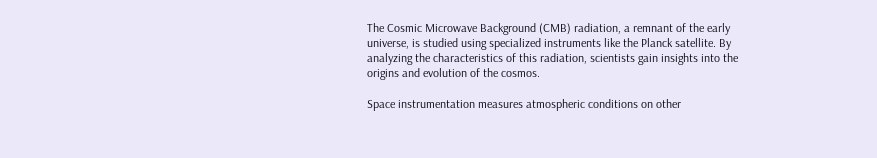The Cosmic Microwave Background (CMB) radiation, a remnant of the early universe, is studied using specialized instruments like the Planck satellite. By analyzing the characteristics of this radiation, scientists gain insights into the origins and evolution of the cosmos.

Space instrumentation measures atmospheric conditions on other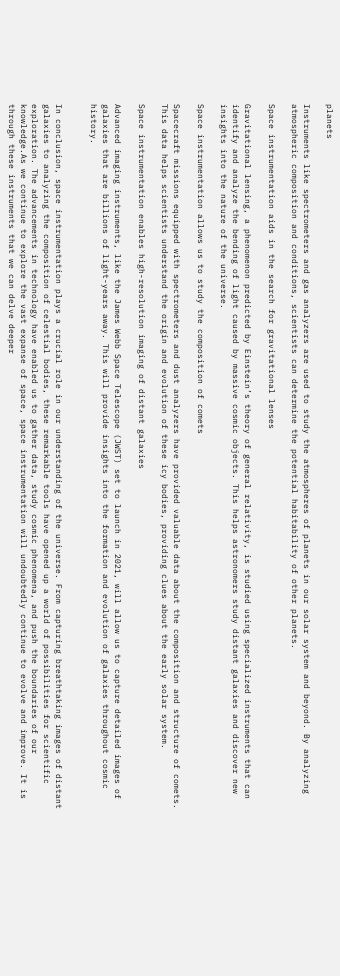planets

Instruments like spectrometers and gas analyzers are used to study the atmospheres of planets in our solar system and beyond. By analyzing atmospheric composition and conditions, scientists can determine the potential habitability of other planets.

Space instrumentation aids in the search for gravitational lenses

Gravitational lensing, a phenomenon predicted by Einstein’s theory of general relativity, is studied using specialized instruments that can identify and analyze the bending of light caused by massive cosmic objects. This helps astronomers study distant galaxies and discover new insights into the nature of the universe.

Space instrumentation allows us to study the composition of comets

Spacecraft missions equipped with spectrometers and dust analyzers have provided valuable data about the composition and structure of comets. This data helps scientists understand the origin and evolution of these icy bodies, providing clues about the early solar system.

Space instrumentation enables high-resolution imaging of distant galaxies

Advanced imaging instruments, like the James Webb Space Telescope (JWST) set to launch in 2021, will allow us to capture detailed images of galaxies that are billions of light-years away. This will provide insights into the formation and evolution of galaxies throughout cosmic history.


In conclusion, space instrumentation plays a crucial role in our understanding of the universe. From capturing breathtaking images of distant galaxies to analyzing the composition of celestial bodies, these remarkable tools have opened up a world of possibilities for scientific exploration. The advancements in technology have enabled us to gather data, study cosmic phenomena, and push the boundaries of our knowledge.As we continue to explore the vast expanse of space, space instrumentation will undoubtedly continue to evolve and improve. It is through these instruments that we can delve deeper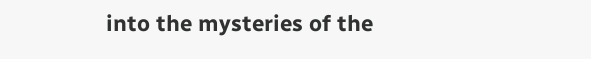into the mysteries of the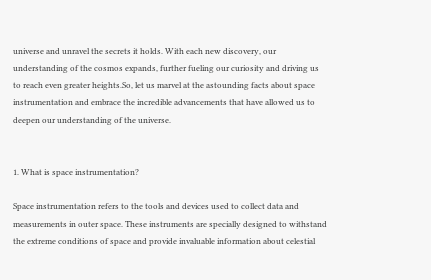universe and unravel the secrets it holds. With each new discovery, our understanding of the cosmos expands, further fueling our curiosity and driving us to reach even greater heights.So, let us marvel at the astounding facts about space instrumentation and embrace the incredible advancements that have allowed us to deepen our understanding of the universe.


1. What is space instrumentation?

Space instrumentation refers to the tools and devices used to collect data and measurements in outer space. These instruments are specially designed to withstand the extreme conditions of space and provide invaluable information about celestial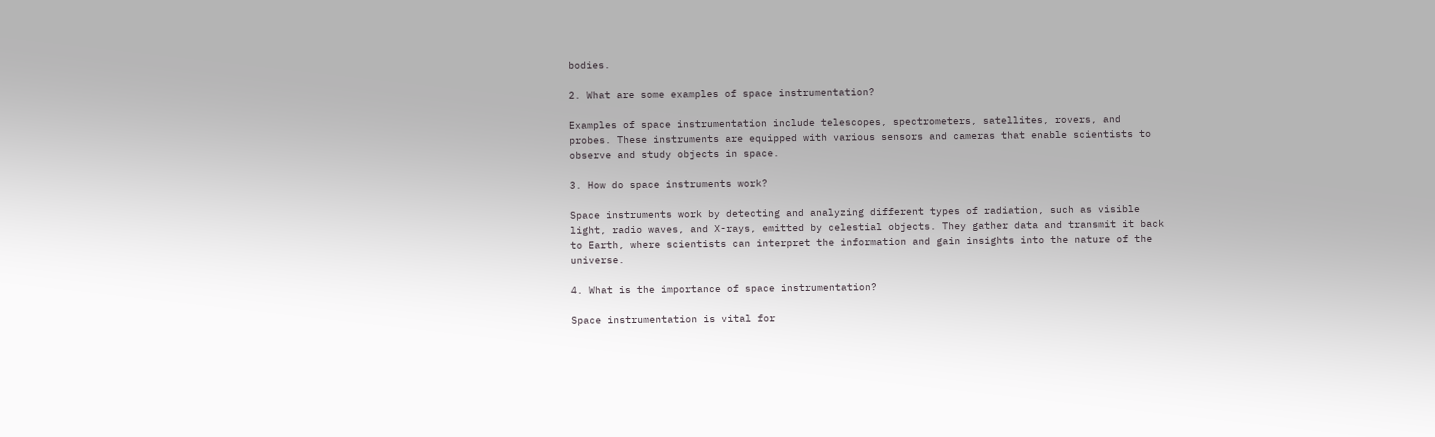bodies.

2. What are some examples of space instrumentation?

Examples of space instrumentation include telescopes, spectrometers, satellites, rovers, and probes. These instruments are equipped with various sensors and cameras that enable scientists to observe and study objects in space.

3. How do space instruments work?

Space instruments work by detecting and analyzing different types of radiation, such as visible light, radio waves, and X-rays, emitted by celestial objects. They gather data and transmit it back to Earth, where scientists can interpret the information and gain insights into the nature of the universe.

4. What is the importance of space instrumentation?

Space instrumentation is vital for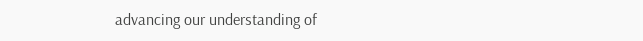advancing our understanding of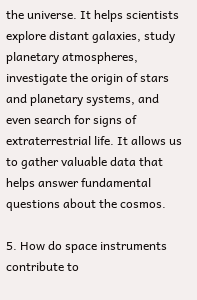the universe. It helps scientists explore distant galaxies, study planetary atmospheres, investigate the origin of stars and planetary systems, and even search for signs of extraterrestrial life. It allows us to gather valuable data that helps answer fundamental questions about the cosmos.

5. How do space instruments contribute to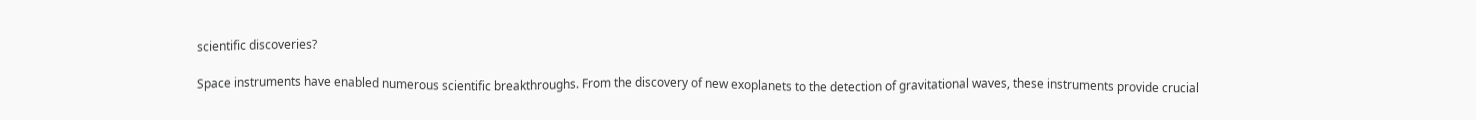scientific discoveries?

Space instruments have enabled numerous scientific breakthroughs. From the discovery of new exoplanets to the detection of gravitational waves, these instruments provide crucial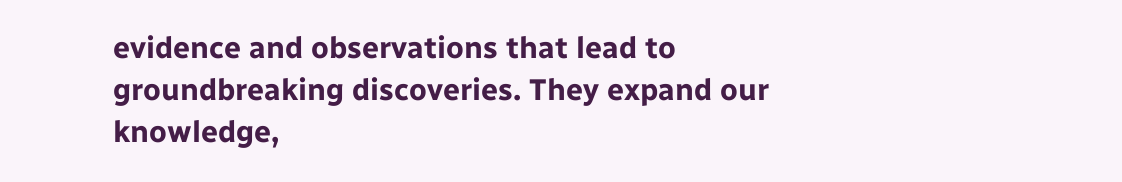evidence and observations that lead to groundbreaking discoveries. They expand our knowledge,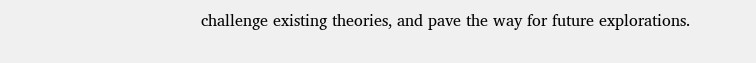challenge existing theories, and pave the way for future explorations.